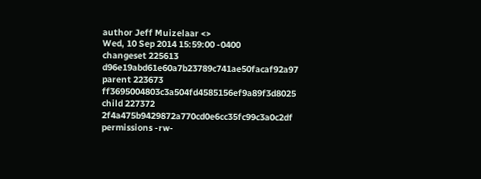author Jeff Muizelaar <>
Wed, 10 Sep 2014 15:59:00 -0400
changeset 225613 d96e19abd61e60a7b23789c741ae50facaf92a97
parent 223673 ff3695004803c3a504fd4585156ef9a89f3d8025
child 227372 2f4a475b9429872a770cd0e6cc35fc99c3a0c2df
permissions -rw-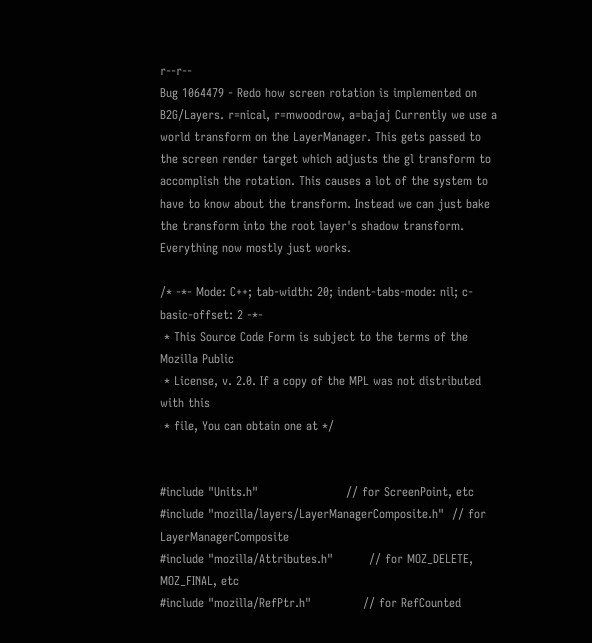r--r--
Bug 1064479 - Redo how screen rotation is implemented on B2G/Layers. r=nical, r=mwoodrow, a=bajaj Currently we use a world transform on the LayerManager. This gets passed to the screen render target which adjusts the gl transform to accomplish the rotation. This causes a lot of the system to have to know about the transform. Instead we can just bake the transform into the root layer's shadow transform. Everything now mostly just works.

/* -*- Mode: C++; tab-width: 20; indent-tabs-mode: nil; c-basic-offset: 2 -*-
 * This Source Code Form is subject to the terms of the Mozilla Public
 * License, v. 2.0. If a copy of the MPL was not distributed with this
 * file, You can obtain one at */


#include "Units.h"                      // for ScreenPoint, etc
#include "mozilla/layers/LayerManagerComposite.h"  // for LayerManagerComposite
#include "mozilla/Attributes.h"         // for MOZ_DELETE, MOZ_FINAL, etc
#include "mozilla/RefPtr.h"             // for RefCounted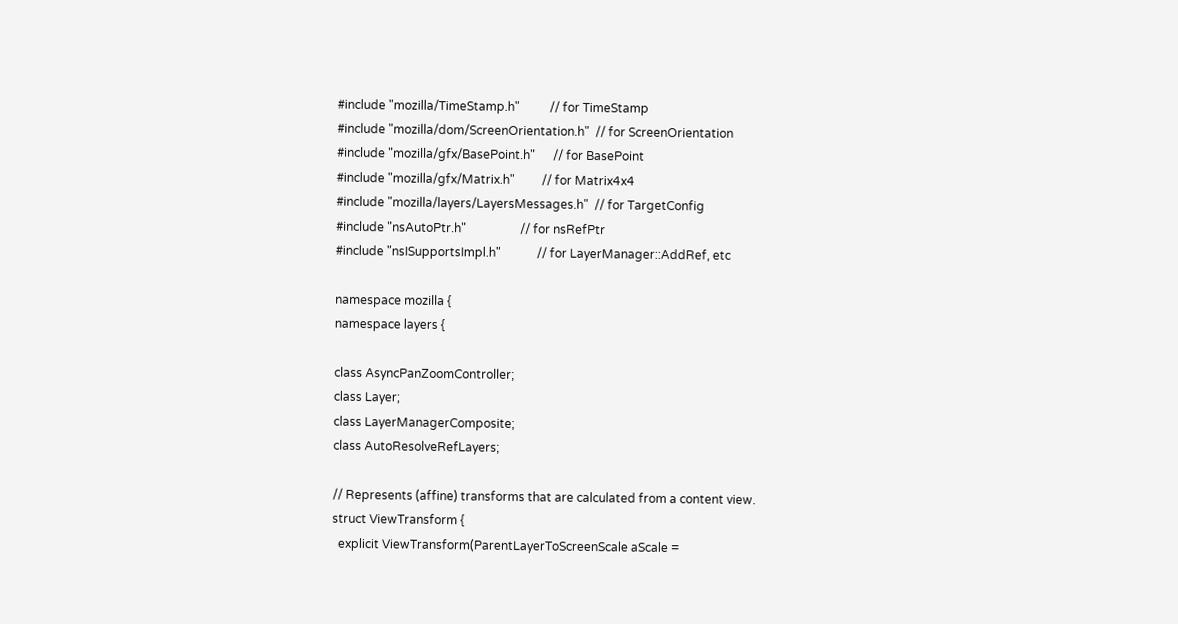#include "mozilla/TimeStamp.h"          // for TimeStamp
#include "mozilla/dom/ScreenOrientation.h"  // for ScreenOrientation
#include "mozilla/gfx/BasePoint.h"      // for BasePoint
#include "mozilla/gfx/Matrix.h"         // for Matrix4x4
#include "mozilla/layers/LayersMessages.h"  // for TargetConfig
#include "nsAutoPtr.h"                  // for nsRefPtr
#include "nsISupportsImpl.h"            // for LayerManager::AddRef, etc

namespace mozilla {
namespace layers {

class AsyncPanZoomController;
class Layer;
class LayerManagerComposite;
class AutoResolveRefLayers;

// Represents (affine) transforms that are calculated from a content view.
struct ViewTransform {
  explicit ViewTransform(ParentLayerToScreenScale aScale =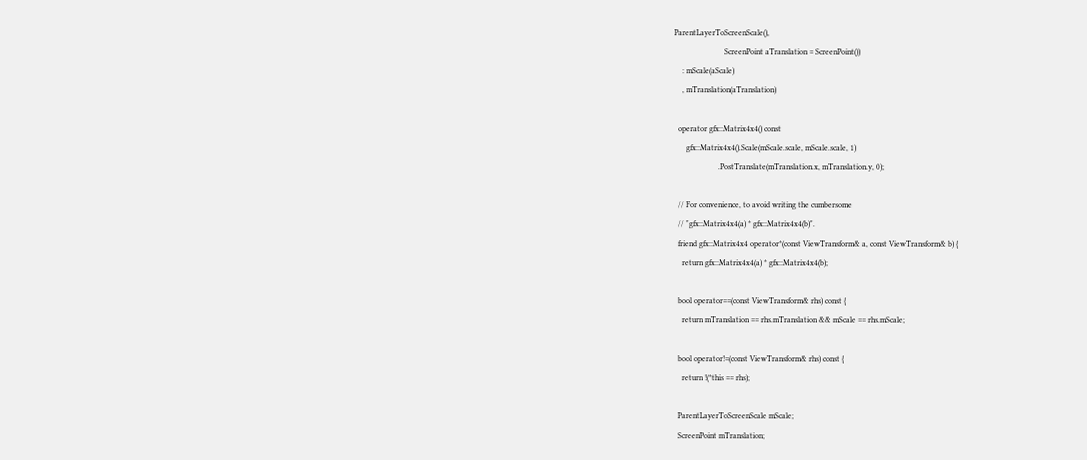ParentLayerToScreenScale(),
                         ScreenPoint aTranslation = ScreenPoint())
    : mScale(aScale)
    , mTranslation(aTranslation)

  operator gfx::Matrix4x4() const
      gfx::Matrix4x4().Scale(mScale.scale, mScale.scale, 1)
                      .PostTranslate(mTranslation.x, mTranslation.y, 0);

  // For convenience, to avoid writing the cumbersome
  // "gfx::Matrix4x4(a) * gfx::Matrix4x4(b)".
  friend gfx::Matrix4x4 operator*(const ViewTransform& a, const ViewTransform& b) {
    return gfx::Matrix4x4(a) * gfx::Matrix4x4(b);

  bool operator==(const ViewTransform& rhs) const {
    return mTranslation == rhs.mTranslation && mScale == rhs.mScale;

  bool operator!=(const ViewTransform& rhs) const {
    return !(*this == rhs);

  ParentLayerToScreenScale mScale;
  ScreenPoint mTranslation;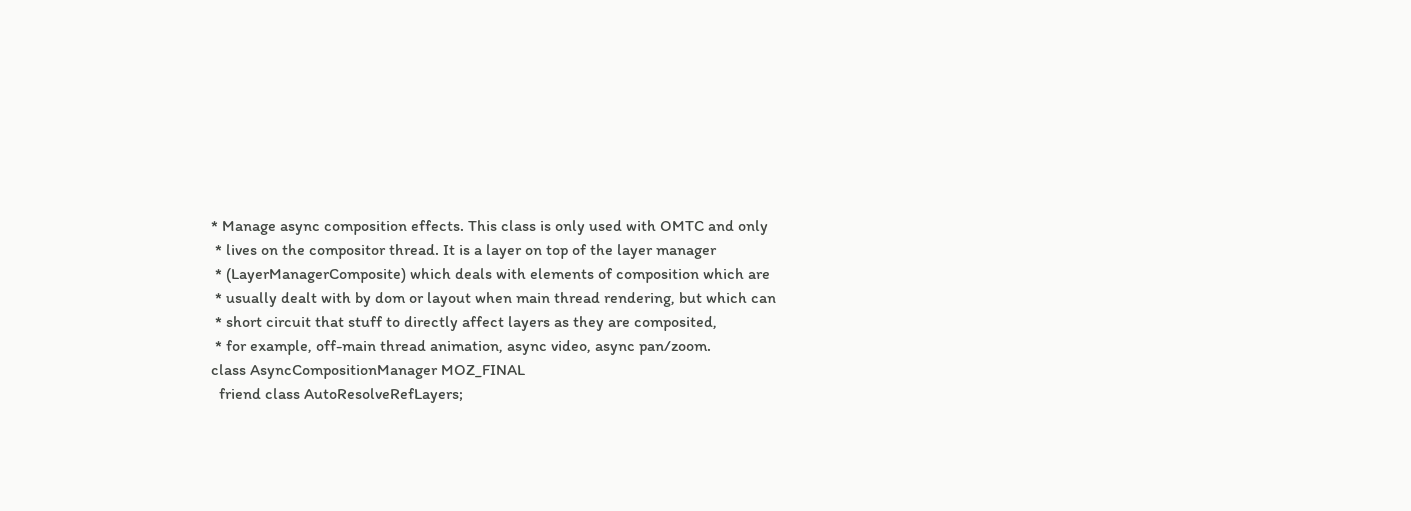* Manage async composition effects. This class is only used with OMTC and only
 * lives on the compositor thread. It is a layer on top of the layer manager
 * (LayerManagerComposite) which deals with elements of composition which are
 * usually dealt with by dom or layout when main thread rendering, but which can
 * short circuit that stuff to directly affect layers as they are composited,
 * for example, off-main thread animation, async video, async pan/zoom.
class AsyncCompositionManager MOZ_FINAL
  friend class AutoResolveRefLayers;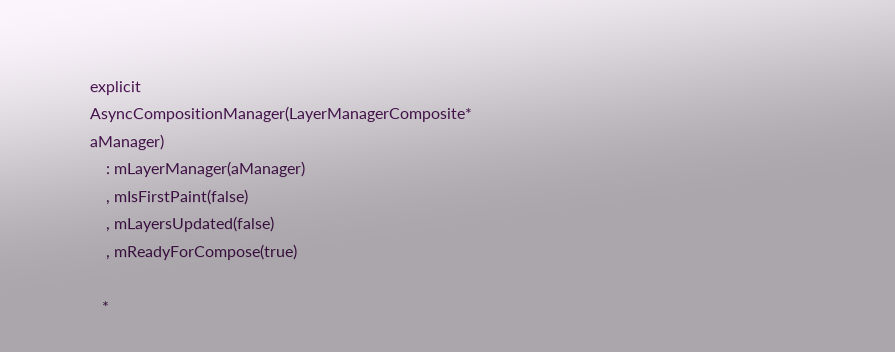explicit AsyncCompositionManager(LayerManagerComposite* aManager)
    : mLayerManager(aManager)
    , mIsFirstPaint(false)
    , mLayersUpdated(false)
    , mReadyForCompose(true)

   *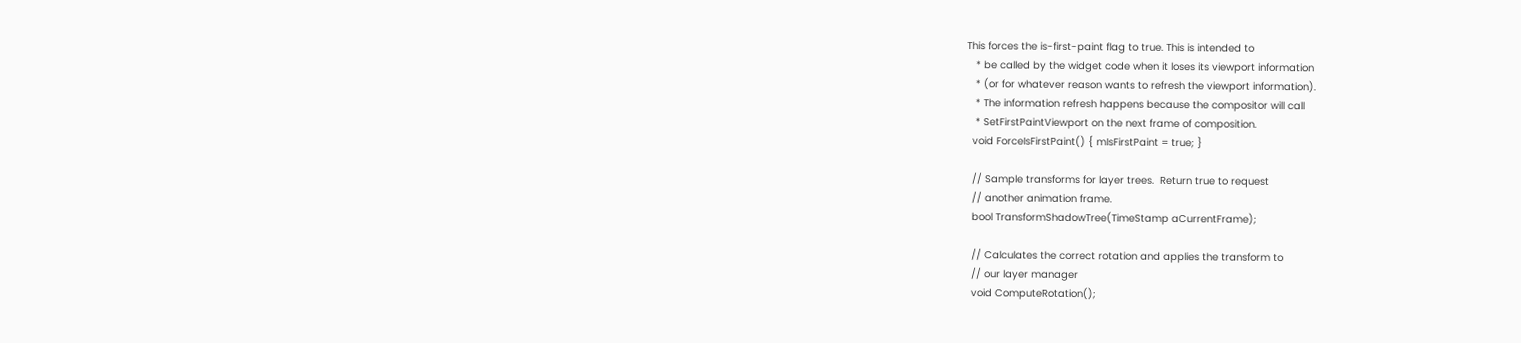This forces the is-first-paint flag to true. This is intended to
   * be called by the widget code when it loses its viewport information
   * (or for whatever reason wants to refresh the viewport information).
   * The information refresh happens because the compositor will call
   * SetFirstPaintViewport on the next frame of composition.
  void ForceIsFirstPaint() { mIsFirstPaint = true; }

  // Sample transforms for layer trees.  Return true to request
  // another animation frame.
  bool TransformShadowTree(TimeStamp aCurrentFrame);

  // Calculates the correct rotation and applies the transform to
  // our layer manager
  void ComputeRotation();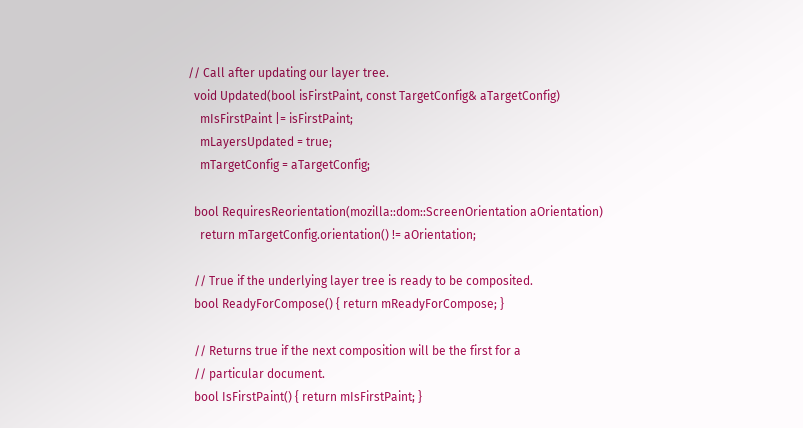// Call after updating our layer tree.
  void Updated(bool isFirstPaint, const TargetConfig& aTargetConfig)
    mIsFirstPaint |= isFirstPaint;
    mLayersUpdated = true;
    mTargetConfig = aTargetConfig;

  bool RequiresReorientation(mozilla::dom::ScreenOrientation aOrientation)
    return mTargetConfig.orientation() != aOrientation;

  // True if the underlying layer tree is ready to be composited.
  bool ReadyForCompose() { return mReadyForCompose; }

  // Returns true if the next composition will be the first for a
  // particular document.
  bool IsFirstPaint() { return mIsFirstPaint; }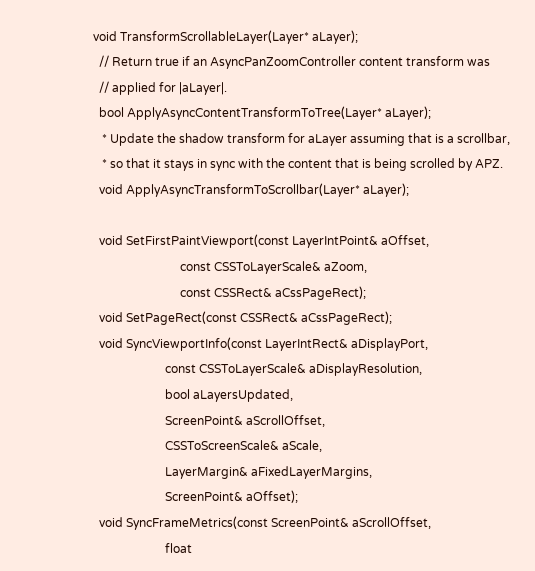void TransformScrollableLayer(Layer* aLayer);
  // Return true if an AsyncPanZoomController content transform was
  // applied for |aLayer|.
  bool ApplyAsyncContentTransformToTree(Layer* aLayer);
   * Update the shadow transform for aLayer assuming that is a scrollbar,
   * so that it stays in sync with the content that is being scrolled by APZ.
  void ApplyAsyncTransformToScrollbar(Layer* aLayer);

  void SetFirstPaintViewport(const LayerIntPoint& aOffset,
                             const CSSToLayerScale& aZoom,
                             const CSSRect& aCssPageRect);
  void SetPageRect(const CSSRect& aCssPageRect);
  void SyncViewportInfo(const LayerIntRect& aDisplayPort,
                        const CSSToLayerScale& aDisplayResolution,
                        bool aLayersUpdated,
                        ScreenPoint& aScrollOffset,
                        CSSToScreenScale& aScale,
                        LayerMargin& aFixedLayerMargins,
                        ScreenPoint& aOffset);
  void SyncFrameMetrics(const ScreenPoint& aScrollOffset,
                        float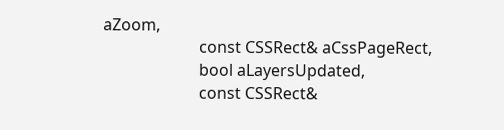aZoom,
                        const CSSRect& aCssPageRect,
                        bool aLayersUpdated,
                        const CSSRect&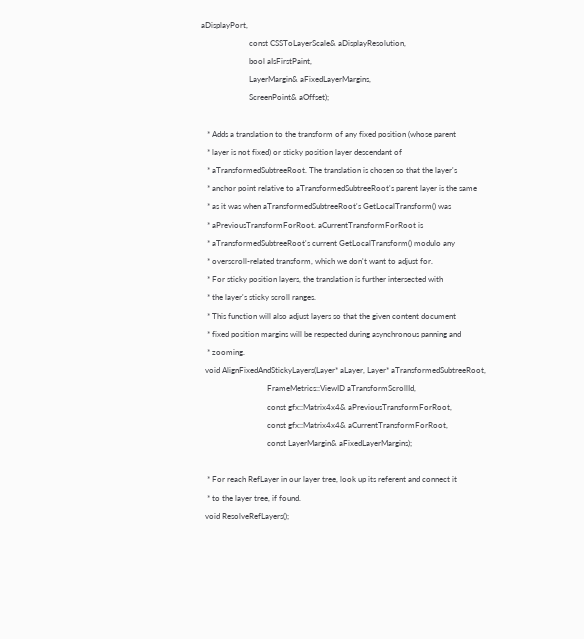aDisplayPort,
                        const CSSToLayerScale& aDisplayResolution,
                        bool aIsFirstPaint,
                        LayerMargin& aFixedLayerMargins,
                        ScreenPoint& aOffset);

   * Adds a translation to the transform of any fixed position (whose parent
   * layer is not fixed) or sticky position layer descendant of
   * aTransformedSubtreeRoot. The translation is chosen so that the layer's
   * anchor point relative to aTransformedSubtreeRoot's parent layer is the same
   * as it was when aTransformedSubtreeRoot's GetLocalTransform() was
   * aPreviousTransformForRoot. aCurrentTransformForRoot is
   * aTransformedSubtreeRoot's current GetLocalTransform() modulo any
   * overscroll-related transform, which we don't want to adjust for.
   * For sticky position layers, the translation is further intersected with
   * the layer's sticky scroll ranges.
   * This function will also adjust layers so that the given content document
   * fixed position margins will be respected during asynchronous panning and
   * zooming.
  void AlignFixedAndStickyLayers(Layer* aLayer, Layer* aTransformedSubtreeRoot,
                                 FrameMetrics::ViewID aTransformScrollId,
                                 const gfx::Matrix4x4& aPreviousTransformForRoot,
                                 const gfx::Matrix4x4& aCurrentTransformForRoot,
                                 const LayerMargin& aFixedLayerMargins);

   * For reach RefLayer in our layer tree, look up its referent and connect it
   * to the layer tree, if found.
  void ResolveRefLayers();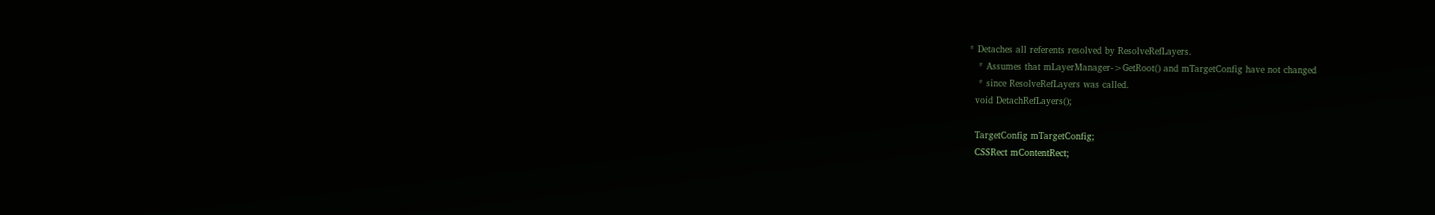* Detaches all referents resolved by ResolveRefLayers.
   * Assumes that mLayerManager->GetRoot() and mTargetConfig have not changed
   * since ResolveRefLayers was called.
  void DetachRefLayers();

  TargetConfig mTargetConfig;
  CSSRect mContentRect;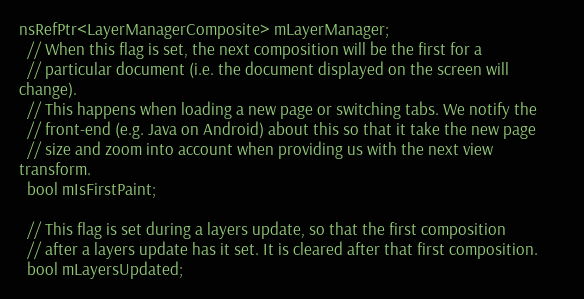nsRefPtr<LayerManagerComposite> mLayerManager;
  // When this flag is set, the next composition will be the first for a
  // particular document (i.e. the document displayed on the screen will change).
  // This happens when loading a new page or switching tabs. We notify the
  // front-end (e.g. Java on Android) about this so that it take the new page
  // size and zoom into account when providing us with the next view transform.
  bool mIsFirstPaint;

  // This flag is set during a layers update, so that the first composition
  // after a layers update has it set. It is cleared after that first composition.
  bool mLayersUpdated;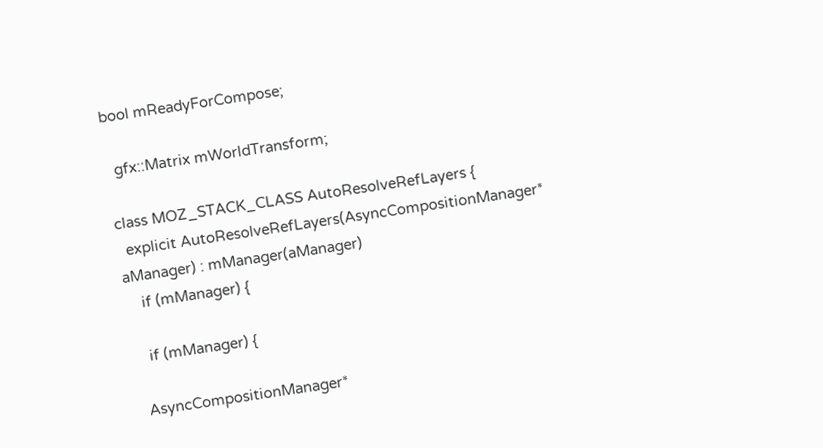bool mReadyForCompose;

  gfx::Matrix mWorldTransform;

class MOZ_STACK_CLASS AutoResolveRefLayers {
  explicit AutoResolveRefLayers(AsyncCompositionManager* aManager) : mManager(aManager)
    if (mManager) {

    if (mManager) {

  AsyncCompositionManager*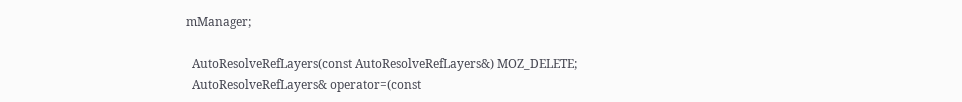mManager;

  AutoResolveRefLayers(const AutoResolveRefLayers&) MOZ_DELETE;
  AutoResolveRefLayers& operator=(const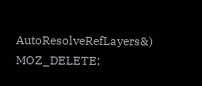AutoResolveRefLayers&) MOZ_DELETE;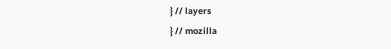} // layers
} // mozilla